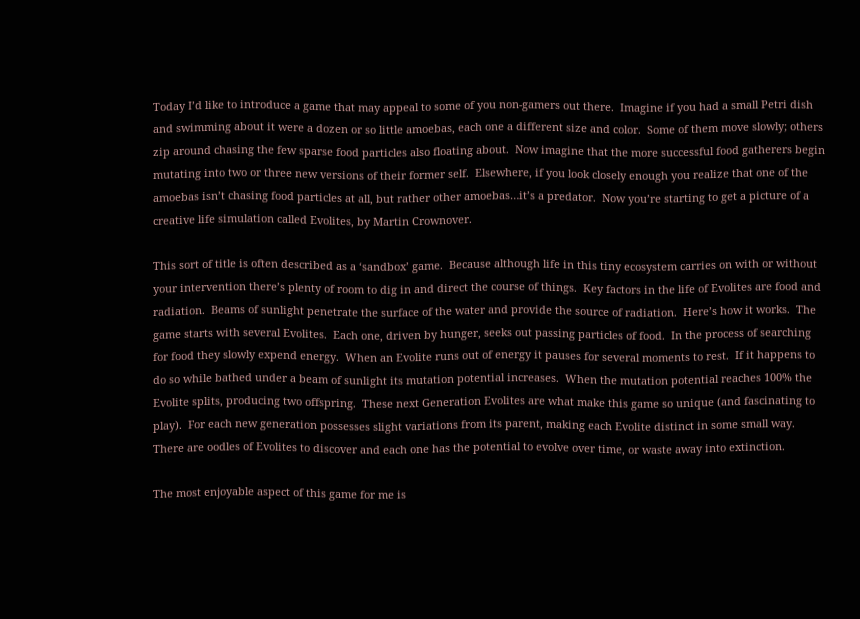Today I’d like to introduce a game that may appeal to some of you non-gamers out there.  Imagine if you had a small Petri dish and swimming about it were a dozen or so little amoebas, each one a different size and color.  Some of them move slowly; others zip around chasing the few sparse food particles also floating about.  Now imagine that the more successful food gatherers begin mutating into two or three new versions of their former self.  Elsewhere, if you look closely enough you realize that one of the amoebas isn’t chasing food particles at all, but rather other amoebas…it’s a predator.  Now you’re starting to get a picture of a creative life simulation called Evolites, by Martin Crownover.

This sort of title is often described as a ‘sandbox’ game.  Because although life in this tiny ecosystem carries on with or without your intervention there’s plenty of room to dig in and direct the course of things.  Key factors in the life of Evolites are food and radiation.  Beams of sunlight penetrate the surface of the water and provide the source of radiation.  Here’s how it works.  The game starts with several Evolites.  Each one, driven by hunger, seeks out passing particles of food.  In the process of searching for food they slowly expend energy.  When an Evolite runs out of energy it pauses for several moments to rest.  If it happens to do so while bathed under a beam of sunlight its mutation potential increases.  When the mutation potential reaches 100% the Evolite splits, producing two offspring.  These next Generation Evolites are what make this game so unique (and fascinating to play).  For each new generation possesses slight variations from its parent, making each Evolite distinct in some small way.  There are oodles of Evolites to discover and each one has the potential to evolve over time, or waste away into extinction.

The most enjoyable aspect of this game for me is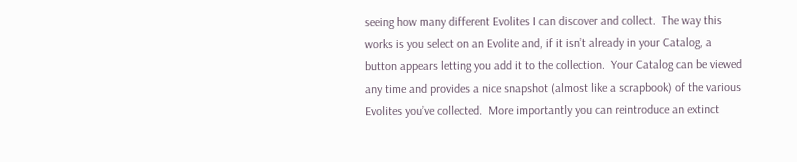seeing how many different Evolites I can discover and collect.  The way this works is you select on an Evolite and, if it isn’t already in your Catalog, a button appears letting you add it to the collection.  Your Catalog can be viewed any time and provides a nice snapshot (almost like a scrapbook) of the various Evolites you’ve collected.  More importantly you can reintroduce an extinct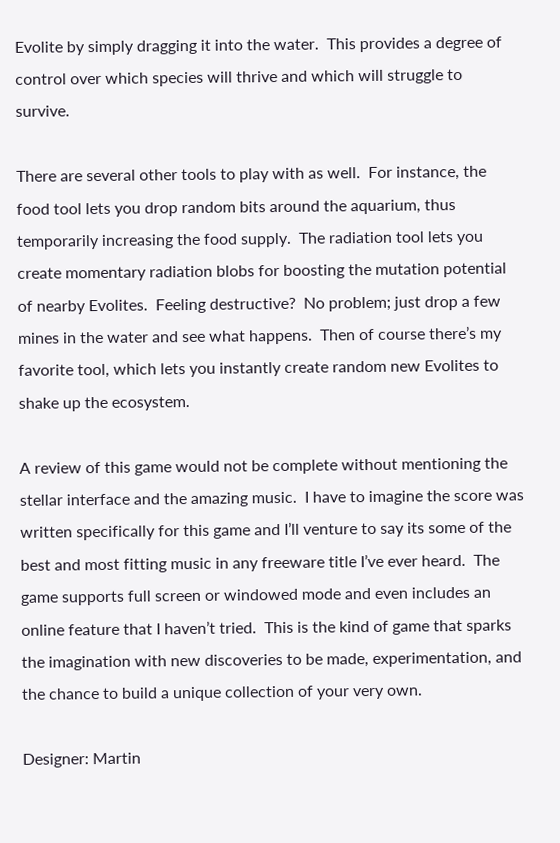Evolite by simply dragging it into the water.  This provides a degree of control over which species will thrive and which will struggle to survive.

There are several other tools to play with as well.  For instance, the food tool lets you drop random bits around the aquarium, thus temporarily increasing the food supply.  The radiation tool lets you create momentary radiation blobs for boosting the mutation potential of nearby Evolites.  Feeling destructive?  No problem; just drop a few mines in the water and see what happens.  Then of course there’s my favorite tool, which lets you instantly create random new Evolites to shake up the ecosystem.

A review of this game would not be complete without mentioning the stellar interface and the amazing music.  I have to imagine the score was written specifically for this game and I’ll venture to say its some of the best and most fitting music in any freeware title I’ve ever heard.  The game supports full screen or windowed mode and even includes an online feature that I haven’t tried.  This is the kind of game that sparks the imagination with new discoveries to be made, experimentation, and the chance to build a unique collection of your very own.

Designer: Martin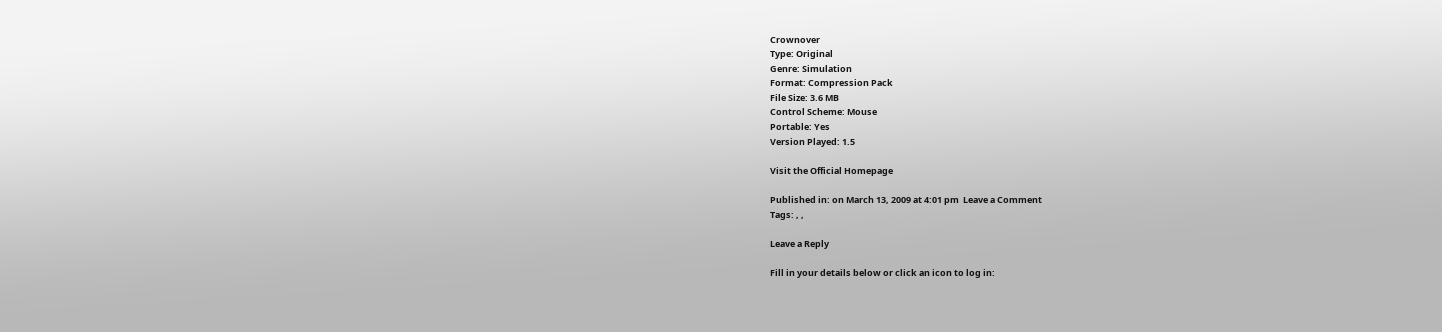Crownover
Type: Original
Genre: Simulation
Format: Compression Pack
File Size: 3.6 MB
Control Scheme: Mouse
Portable: Yes
Version Played: 1.5

Visit the Official Homepage

Published in: on March 13, 2009 at 4:01 pm  Leave a Comment
Tags: , ,

Leave a Reply

Fill in your details below or click an icon to log in: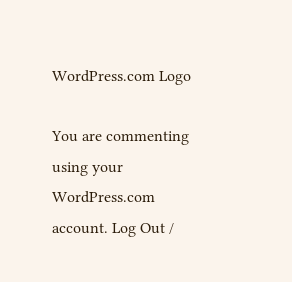WordPress.com Logo

You are commenting using your WordPress.com account. Log Out /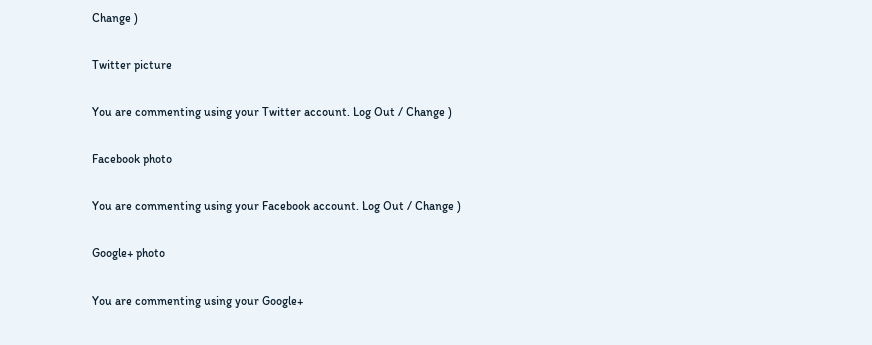Change )

Twitter picture

You are commenting using your Twitter account. Log Out / Change )

Facebook photo

You are commenting using your Facebook account. Log Out / Change )

Google+ photo

You are commenting using your Google+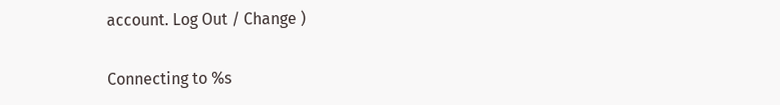account. Log Out / Change )

Connecting to %s